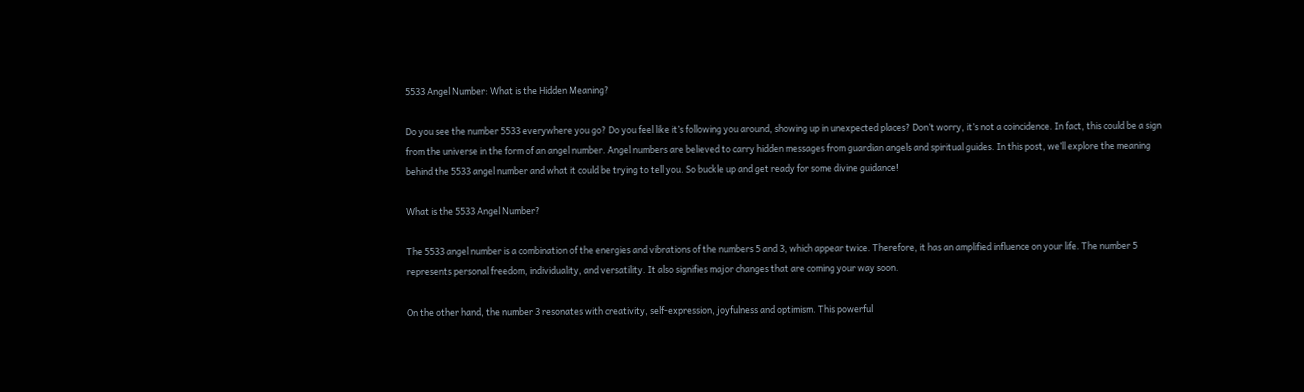5533 Angel Number: What is the Hidden Meaning?

Do you see the number 5533 everywhere you go? Do you feel like it’s following you around, showing up in unexpected places? Don’t worry, it’s not a coincidence. In fact, this could be a sign from the universe in the form of an angel number. Angel numbers are believed to carry hidden messages from guardian angels and spiritual guides. In this post, we’ll explore the meaning behind the 5533 angel number and what it could be trying to tell you. So buckle up and get ready for some divine guidance!

What is the 5533 Angel Number?

The 5533 angel number is a combination of the energies and vibrations of the numbers 5 and 3, which appear twice. Therefore, it has an amplified influence on your life. The number 5 represents personal freedom, individuality, and versatility. It also signifies major changes that are coming your way soon.

On the other hand, the number 3 resonates with creativity, self-expression, joyfulness and optimism. This powerful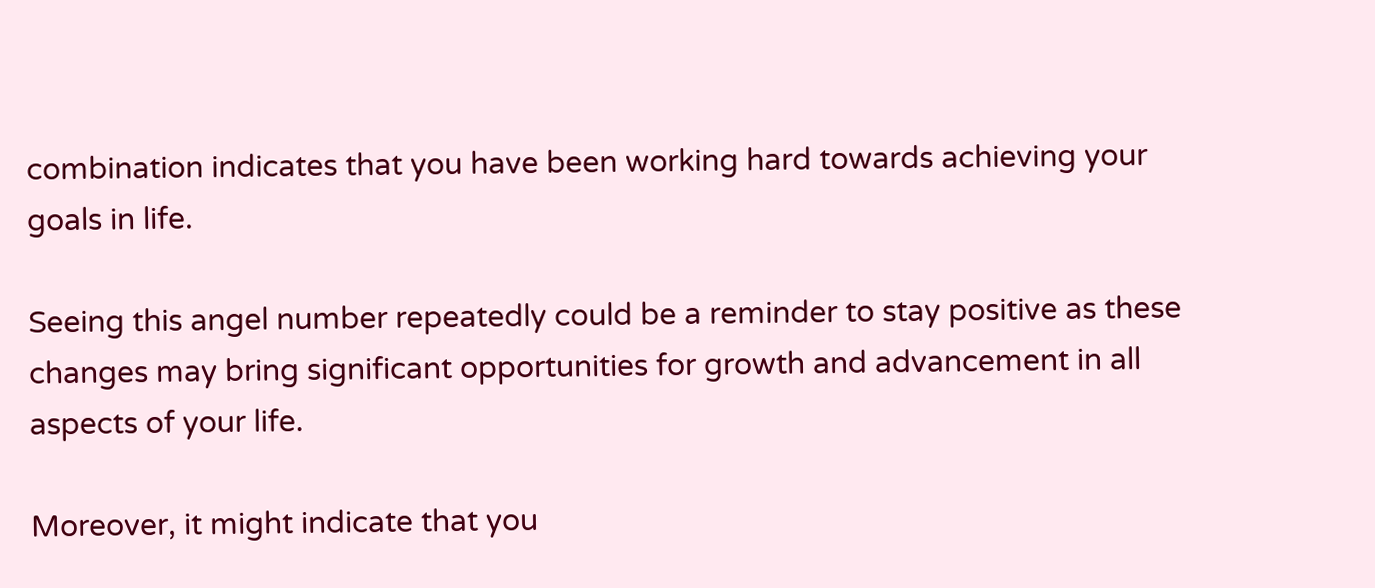combination indicates that you have been working hard towards achieving your goals in life.

Seeing this angel number repeatedly could be a reminder to stay positive as these changes may bring significant opportunities for growth and advancement in all aspects of your life.

Moreover, it might indicate that you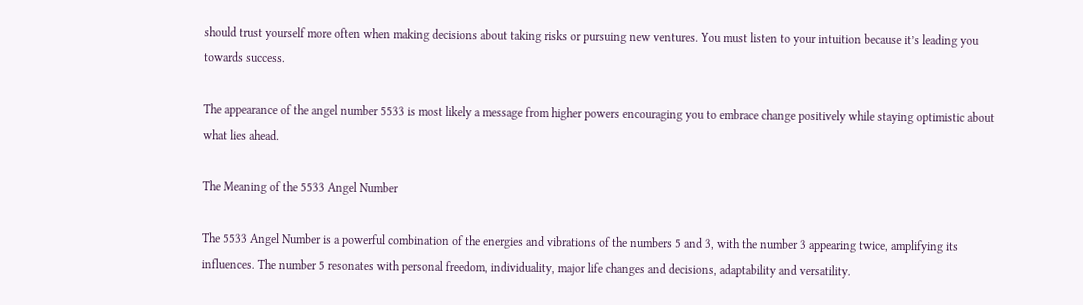should trust yourself more often when making decisions about taking risks or pursuing new ventures. You must listen to your intuition because it’s leading you towards success.

The appearance of the angel number 5533 is most likely a message from higher powers encouraging you to embrace change positively while staying optimistic about what lies ahead.

The Meaning of the 5533 Angel Number

The 5533 Angel Number is a powerful combination of the energies and vibrations of the numbers 5 and 3, with the number 3 appearing twice, amplifying its influences. The number 5 resonates with personal freedom, individuality, major life changes and decisions, adaptability and versatility.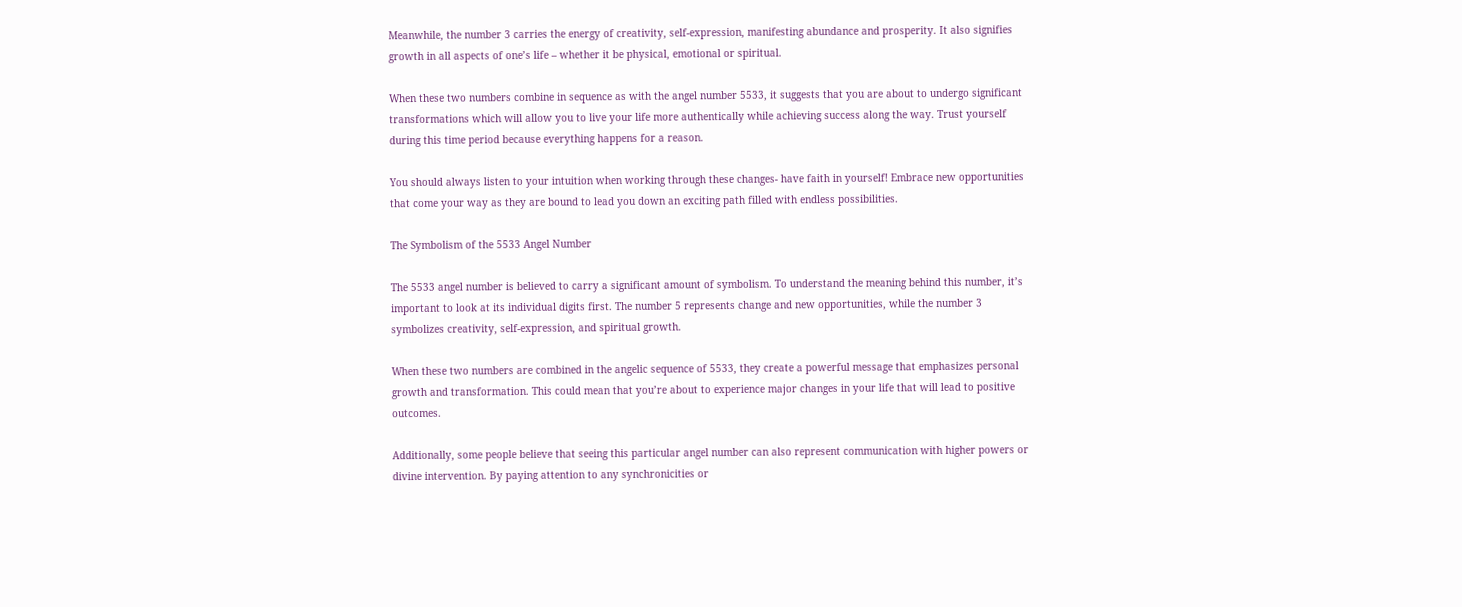Meanwhile, the number 3 carries the energy of creativity, self-expression, manifesting abundance and prosperity. It also signifies growth in all aspects of one’s life – whether it be physical, emotional or spiritual.

When these two numbers combine in sequence as with the angel number 5533, it suggests that you are about to undergo significant transformations which will allow you to live your life more authentically while achieving success along the way. Trust yourself during this time period because everything happens for a reason.

You should always listen to your intuition when working through these changes- have faith in yourself! Embrace new opportunities that come your way as they are bound to lead you down an exciting path filled with endless possibilities.

The Symbolism of the 5533 Angel Number

The 5533 angel number is believed to carry a significant amount of symbolism. To understand the meaning behind this number, it’s important to look at its individual digits first. The number 5 represents change and new opportunities, while the number 3 symbolizes creativity, self-expression, and spiritual growth.

When these two numbers are combined in the angelic sequence of 5533, they create a powerful message that emphasizes personal growth and transformation. This could mean that you’re about to experience major changes in your life that will lead to positive outcomes.

Additionally, some people believe that seeing this particular angel number can also represent communication with higher powers or divine intervention. By paying attention to any synchronicities or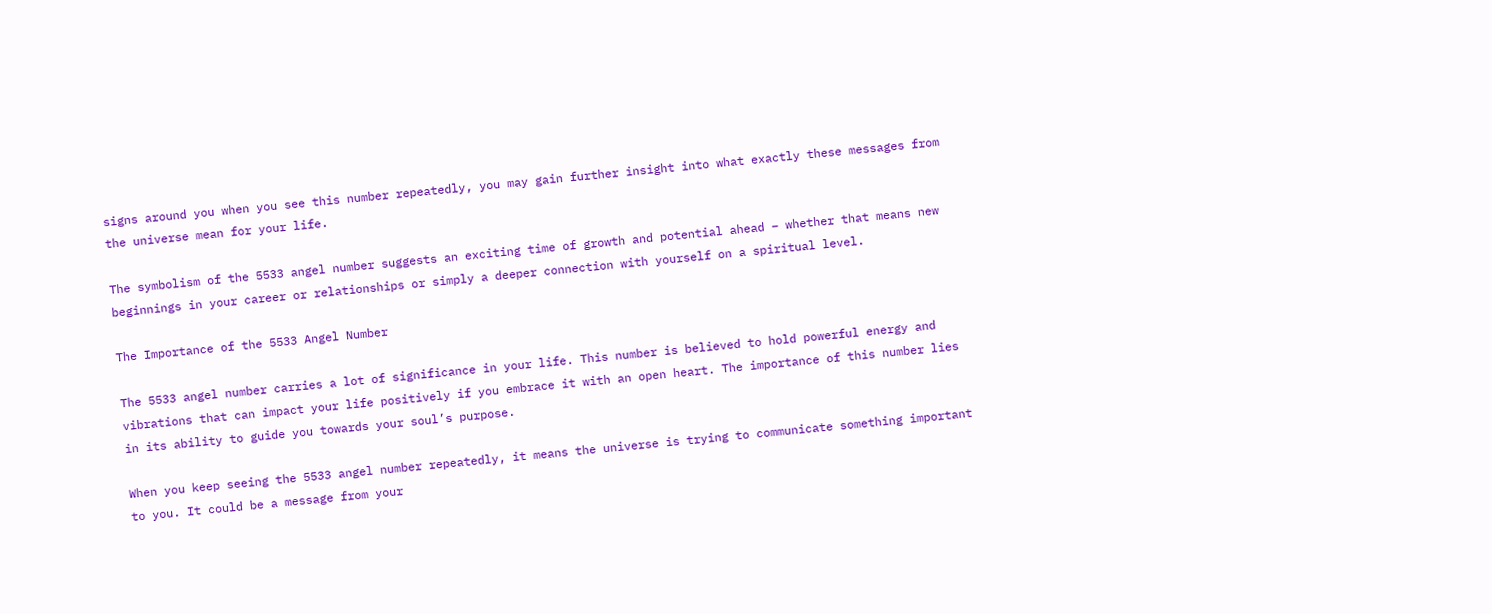signs around you when you see this number repeatedly, you may gain further insight into what exactly these messages from the universe mean for your life.

The symbolism of the 5533 angel number suggests an exciting time of growth and potential ahead – whether that means new beginnings in your career or relationships or simply a deeper connection with yourself on a spiritual level.

The Importance of the 5533 Angel Number

The 5533 angel number carries a lot of significance in your life. This number is believed to hold powerful energy and vibrations that can impact your life positively if you embrace it with an open heart. The importance of this number lies in its ability to guide you towards your soul’s purpose.

When you keep seeing the 5533 angel number repeatedly, it means the universe is trying to communicate something important to you. It could be a message from your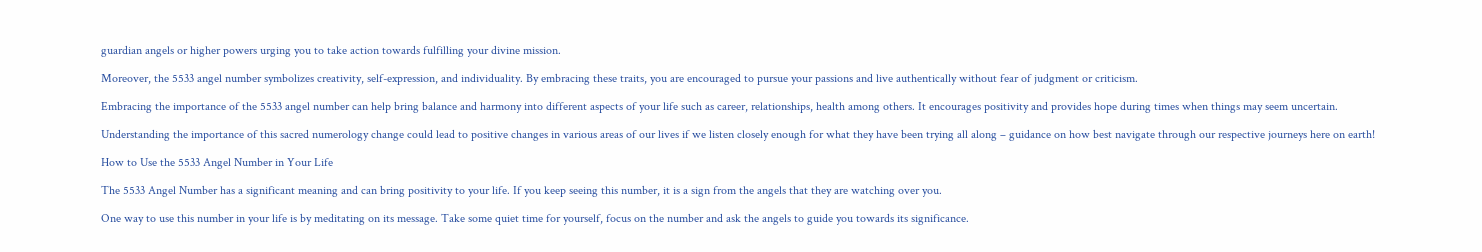guardian angels or higher powers urging you to take action towards fulfilling your divine mission.

Moreover, the 5533 angel number symbolizes creativity, self-expression, and individuality. By embracing these traits, you are encouraged to pursue your passions and live authentically without fear of judgment or criticism.

Embracing the importance of the 5533 angel number can help bring balance and harmony into different aspects of your life such as career, relationships, health among others. It encourages positivity and provides hope during times when things may seem uncertain.

Understanding the importance of this sacred numerology change could lead to positive changes in various areas of our lives if we listen closely enough for what they have been trying all along – guidance on how best navigate through our respective journeys here on earth!

How to Use the 5533 Angel Number in Your Life

The 5533 Angel Number has a significant meaning and can bring positivity to your life. If you keep seeing this number, it is a sign from the angels that they are watching over you.

One way to use this number in your life is by meditating on its message. Take some quiet time for yourself, focus on the number and ask the angels to guide you towards its significance.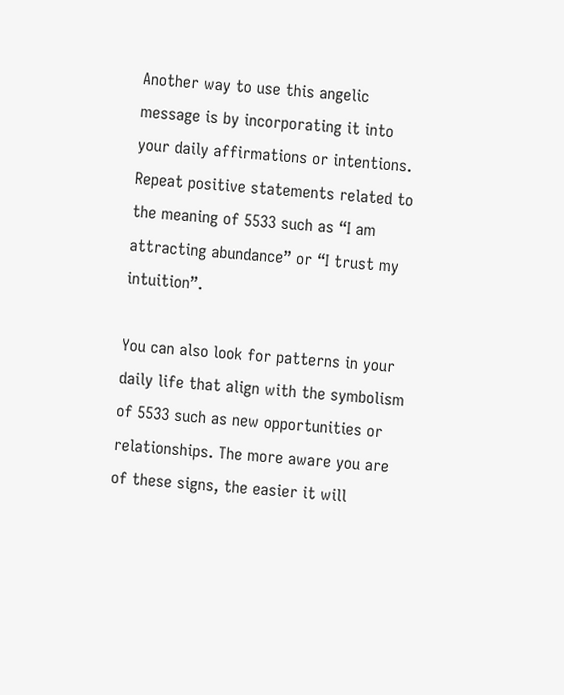Another way to use this angelic message is by incorporating it into your daily affirmations or intentions. Repeat positive statements related to the meaning of 5533 such as “I am attracting abundance” or “I trust my intuition”.

You can also look for patterns in your daily life that align with the symbolism of 5533 such as new opportunities or relationships. The more aware you are of these signs, the easier it will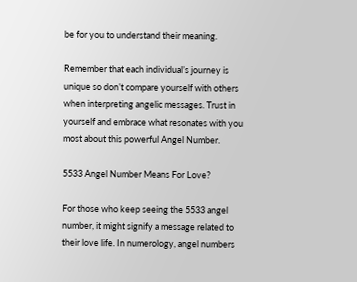be for you to understand their meaning.

Remember that each individual’s journey is unique so don’t compare yourself with others when interpreting angelic messages. Trust in yourself and embrace what resonates with you most about this powerful Angel Number.

5533 Angel Number Means For Love?

For those who keep seeing the 5533 angel number, it might signify a message related to their love life. In numerology, angel numbers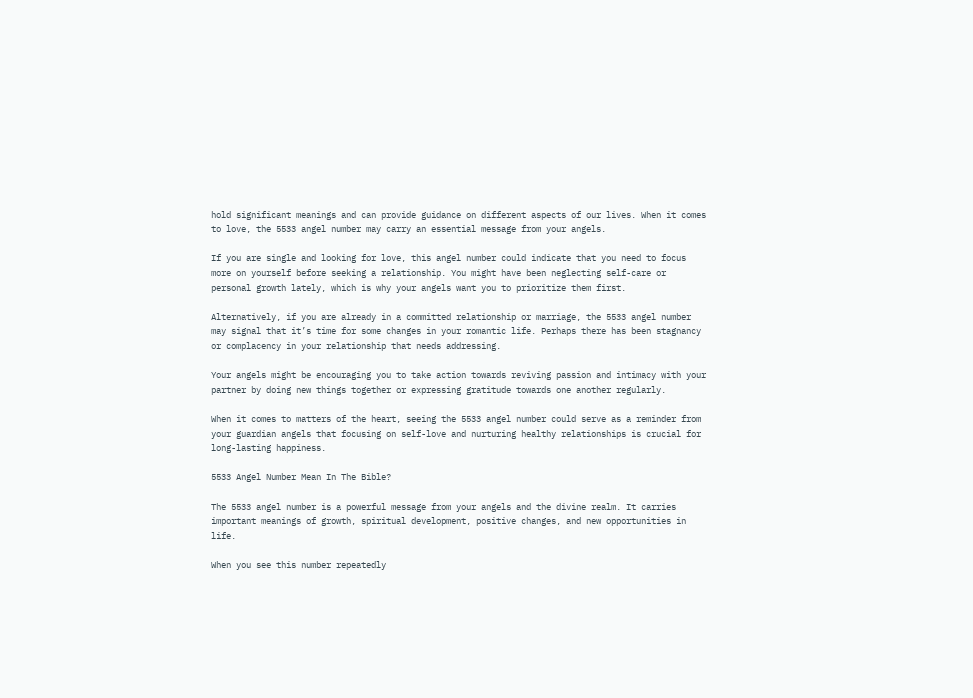hold significant meanings and can provide guidance on different aspects of our lives. When it comes to love, the 5533 angel number may carry an essential message from your angels.

If you are single and looking for love, this angel number could indicate that you need to focus more on yourself before seeking a relationship. You might have been neglecting self-care or personal growth lately, which is why your angels want you to prioritize them first.

Alternatively, if you are already in a committed relationship or marriage, the 5533 angel number may signal that it’s time for some changes in your romantic life. Perhaps there has been stagnancy or complacency in your relationship that needs addressing.

Your angels might be encouraging you to take action towards reviving passion and intimacy with your partner by doing new things together or expressing gratitude towards one another regularly.

When it comes to matters of the heart, seeing the 5533 angel number could serve as a reminder from your guardian angels that focusing on self-love and nurturing healthy relationships is crucial for long-lasting happiness.

5533 Angel Number Mean In The Bible?

The 5533 angel number is a powerful message from your angels and the divine realm. It carries important meanings of growth, spiritual development, positive changes, and new opportunities in life.

When you see this number repeatedly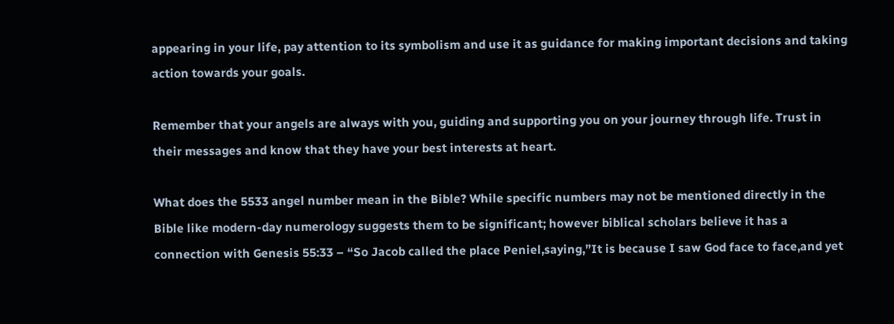appearing in your life, pay attention to its symbolism and use it as guidance for making important decisions and taking action towards your goals.

Remember that your angels are always with you, guiding and supporting you on your journey through life. Trust in their messages and know that they have your best interests at heart.

What does the 5533 angel number mean in the Bible? While specific numbers may not be mentioned directly in the Bible like modern-day numerology suggests them to be significant; however biblical scholars believe it has a connection with Genesis 55:33 – “So Jacob called the place Peniel,saying,”It is because I saw God face to face,and yet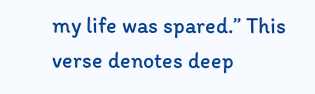my life was spared.” This verse denotes deep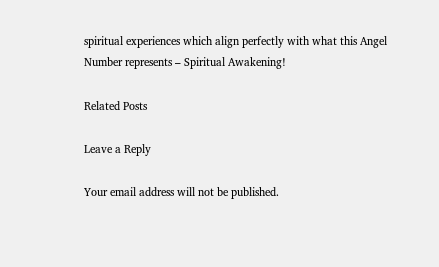spiritual experiences which align perfectly with what this Angel Number represents – Spiritual Awakening!

Related Posts

Leave a Reply

Your email address will not be published.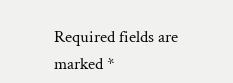Required fields are marked *